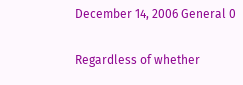December 14, 2006 General 0

Regardless of whether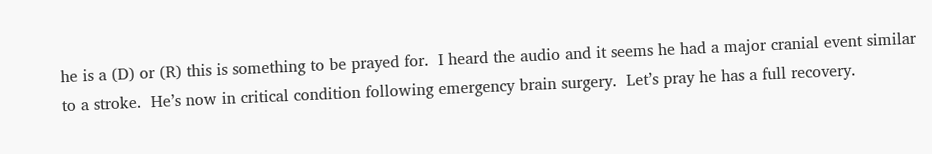he is a (D) or (R) this is something to be prayed for.  I heard the audio and it seems he had a major cranial event similar to a stroke.  He’s now in critical condition following emergency brain surgery.  Let’s pray he has a full recovery.